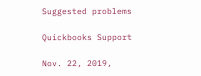Suggested problems

Quickbooks Support

Nov. 22, 2019,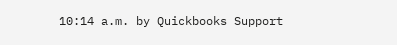10:14 a.m. by Quickbooks Support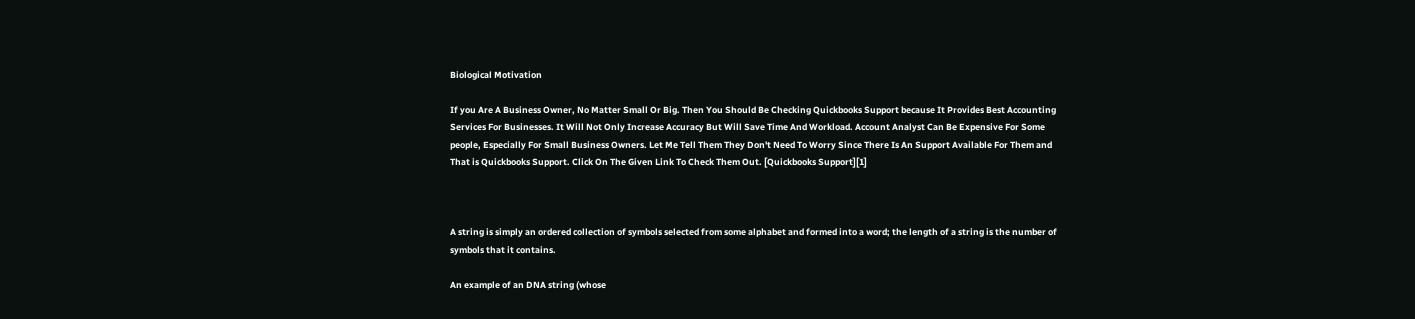Biological Motivation

If you Are A Business Owner, No Matter Small Or Big. Then You Should Be Checking Quickbooks Support because It Provides Best Accounting Services For Businesses. It Will Not Only Increase Accuracy But Will Save Time And Workload. Account Analyst Can Be Expensive For Some people, Especially For Small Business Owners. Let Me Tell Them They Don't Need To Worry Since There Is An Support Available For Them and That is Quickbooks Support. Click On The Given Link To Check Them Out. [Quickbooks Support][1]



A string is simply an ordered collection of symbols selected from some alphabet and formed into a word; the length of a string is the number of symbols that it contains.

An example of an DNA string (whose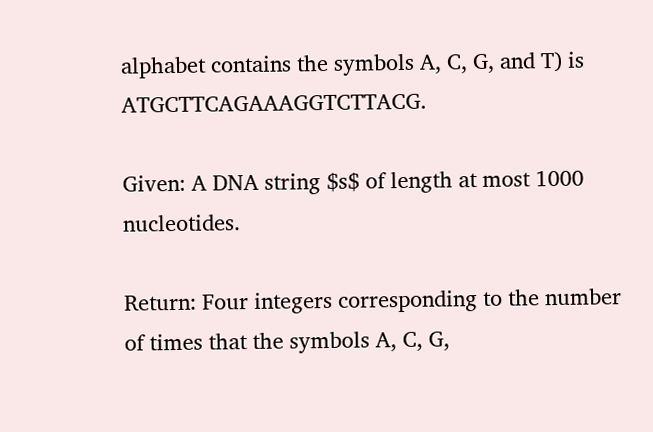alphabet contains the symbols A, C, G, and T) is ATGCTTCAGAAAGGTCTTACG.

Given: A DNA string $s$ of length at most 1000 nucleotides.

Return: Four integers corresponding to the number of times that the symbols A, C, G,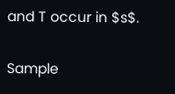and T occur in $s$.

Sample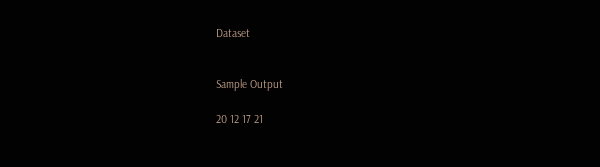Dataset


Sample Output

20 12 17 21